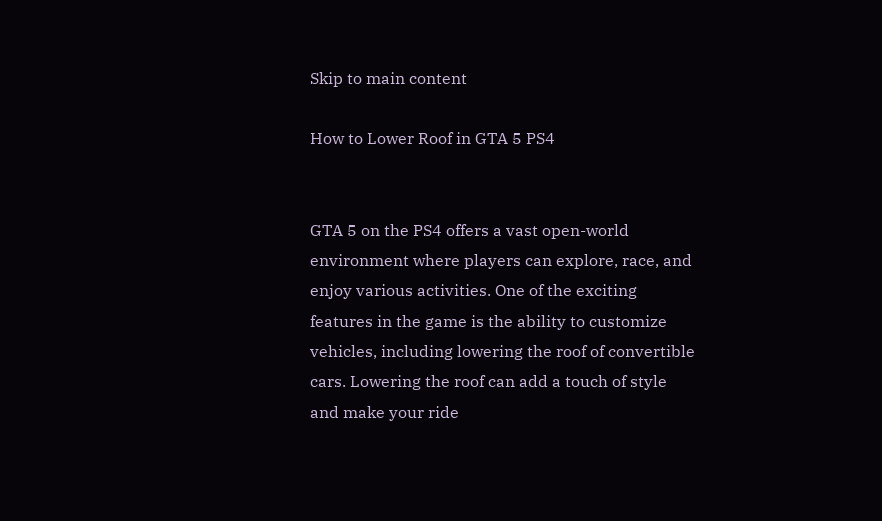Skip to main content

How to Lower Roof in GTA 5 PS4


GTA 5 on the PS4 offers a vast open-world environment where players can explore, race, and enjoy various activities. One of the exciting features in the game is the ability to customize vehicles, including lowering the roof of convertible cars. Lowering the roof can add a touch of style and make your ride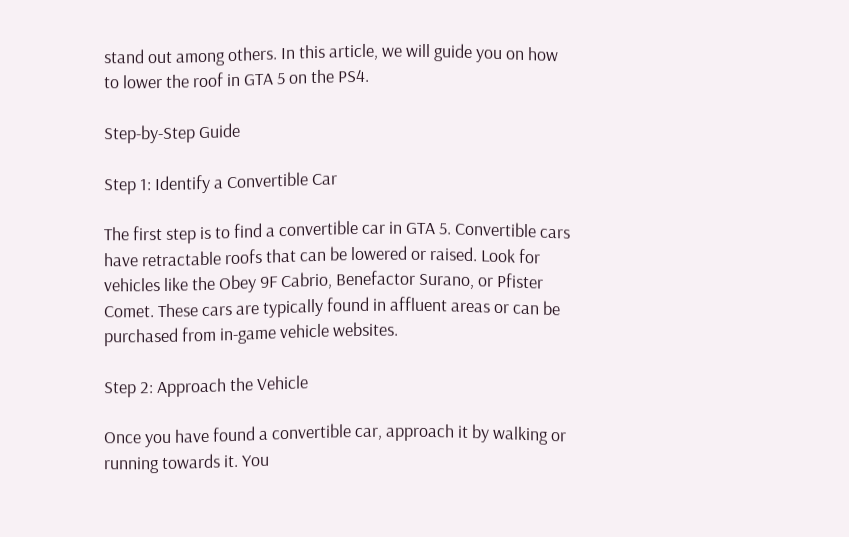stand out among others. In this article, we will guide you on how to lower the roof in GTA 5 on the PS4.

Step-by-Step Guide

Step 1: Identify a Convertible Car

The first step is to find a convertible car in GTA 5. Convertible cars have retractable roofs that can be lowered or raised. Look for vehicles like the Obey 9F Cabrio, Benefactor Surano, or Pfister Comet. These cars are typically found in affluent areas or can be purchased from in-game vehicle websites.

Step 2: Approach the Vehicle

Once you have found a convertible car, approach it by walking or running towards it. You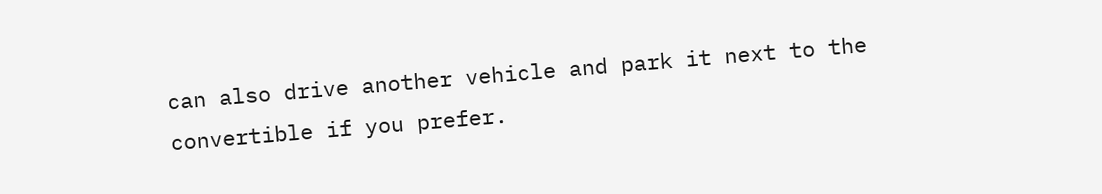can also drive another vehicle and park it next to the convertible if you prefer.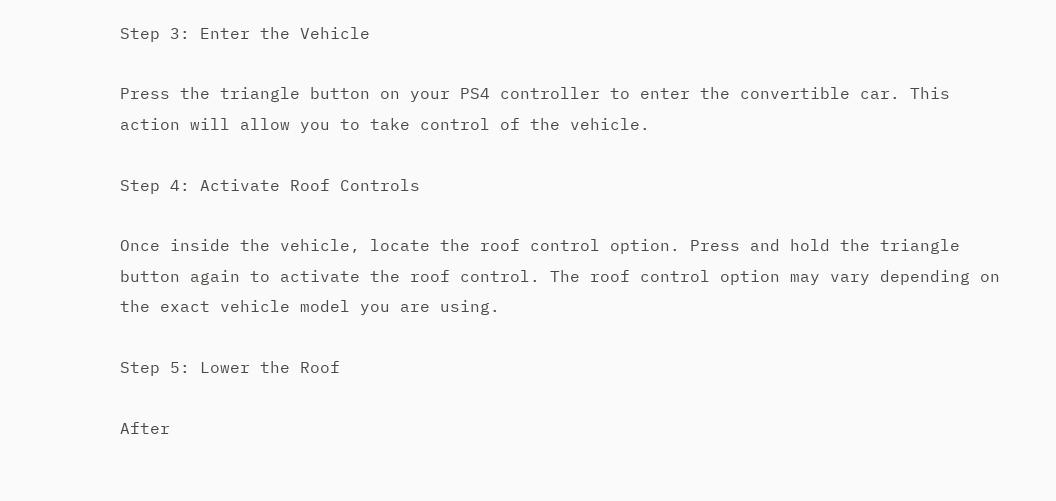Step 3: Enter the Vehicle

Press the triangle button on your PS4 controller to enter the convertible car. This action will allow you to take control of the vehicle.

Step 4: Activate Roof Controls

Once inside the vehicle, locate the roof control option. Press and hold the triangle button again to activate the roof control. The roof control option may vary depending on the exact vehicle model you are using.

Step 5: Lower the Roof

After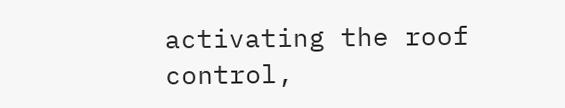activating the roof control,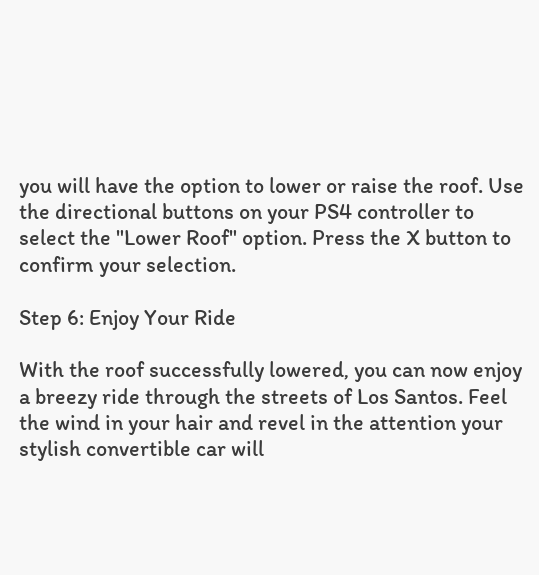you will have the option to lower or raise the roof. Use the directional buttons on your PS4 controller to select the "Lower Roof" option. Press the X button to confirm your selection.

Step 6: Enjoy Your Ride

With the roof successfully lowered, you can now enjoy a breezy ride through the streets of Los Santos. Feel the wind in your hair and revel in the attention your stylish convertible car will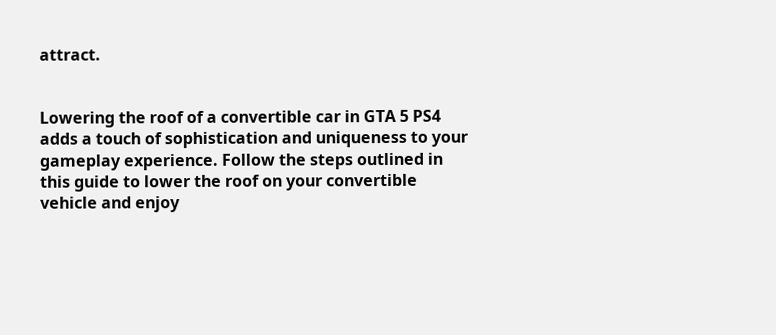attract.


Lowering the roof of a convertible car in GTA 5 PS4 adds a touch of sophistication and uniqueness to your gameplay experience. Follow the steps outlined in this guide to lower the roof on your convertible vehicle and enjoy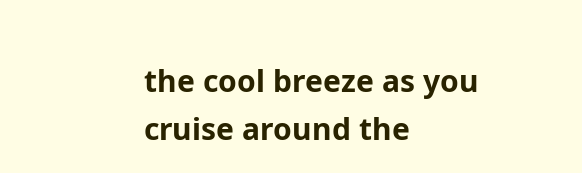the cool breeze as you cruise around the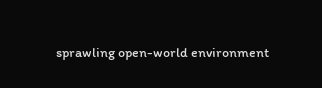sprawling open-world environment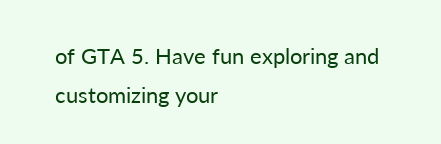of GTA 5. Have fun exploring and customizing your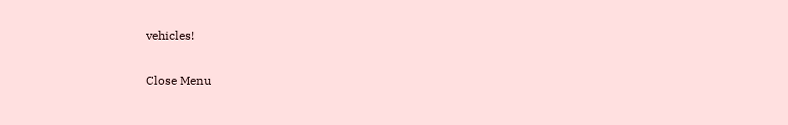vehicles!

Close Menu